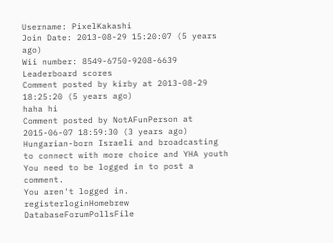Username: PixelKakashi
Join Date: 2013-08-29 15:20:07 (5 years ago)
Wii number: 8549-6750-9208-6639
Leaderboard scores
Comment posted by kirby at 2013-08-29 18:25:20 (5 years ago)
haha hi
Comment posted by NotAFunPerson at 2015-06-07 18:59:30 (3 years ago)
Hungarian-born Israeli and broadcasting to connect with more choice and YHA youth
You need to be logged in to post a comment.
You aren't logged in.
registerloginHomebrew DatabaseForumPollsFile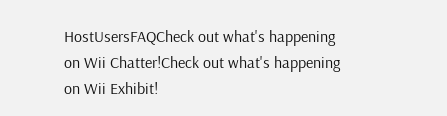HostUsersFAQCheck out what's happening on Wii Chatter!Check out what's happening on Wii Exhibit!